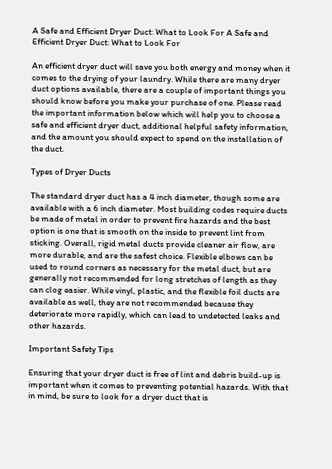A Safe and Efficient Dryer Duct: What to Look For A Safe and Efficient Dryer Duct: What to Look For

An efficient dryer duct will save you both energy and money when it comes to the drying of your laundry. While there are many dryer duct options available, there are a couple of important things you should know before you make your purchase of one. Please read the important information below which will help you to choose a safe and efficient dryer duct, additional helpful safety information, and the amount you should expect to spend on the installation of the duct.

Types of Dryer Ducts

The standard dryer duct has a 4 inch diameter, though some are available with a 6 inch diameter. Most building codes require ducts be made of metal in order to prevent fire hazards and the best option is one that is smooth on the inside to prevent lint from sticking. Overall, rigid metal ducts provide cleaner air flow, are more durable, and are the safest choice. Flexible elbows can be used to round corners as necessary for the metal duct, but are generally not recommended for long stretches of length as they can clog easier. While vinyl, plastic, and the flexible foil ducts are available as well, they are not recommended because they deteriorate more rapidly, which can lead to undetected leaks and other hazards.

Important Safety Tips

Ensuring that your dryer duct is free of lint and debris build-up is important when it comes to preventing potential hazards. With that in mind, be sure to look for a dryer duct that is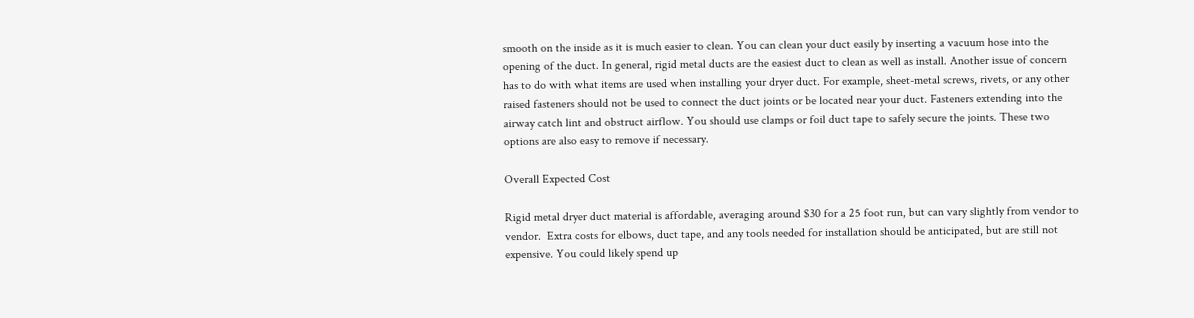smooth on the inside as it is much easier to clean. You can clean your duct easily by inserting a vacuum hose into the opening of the duct. In general, rigid metal ducts are the easiest duct to clean as well as install. Another issue of concern has to do with what items are used when installing your dryer duct. For example, sheet-metal screws, rivets, or any other raised fasteners should not be used to connect the duct joints or be located near your duct. Fasteners extending into the airway catch lint and obstruct airflow. You should use clamps or foil duct tape to safely secure the joints. These two options are also easy to remove if necessary.

Overall Expected Cost

Rigid metal dryer duct material is affordable, averaging around $30 for a 25 foot run, but can vary slightly from vendor to vendor.  Extra costs for elbows, duct tape, and any tools needed for installation should be anticipated, but are still not expensive. You could likely spend up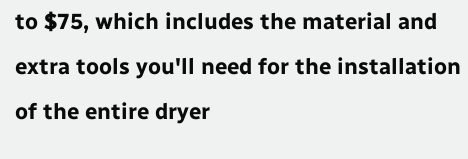to $75, which includes the material and extra tools you'll need for the installation of the entire dryer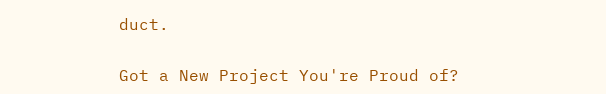duct.

Got a New Project You're Proud of?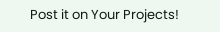Post it on Your Projects!